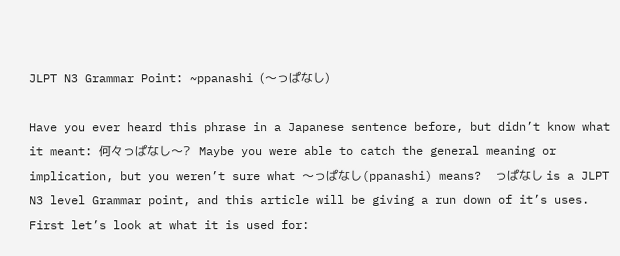JLPT N3 Grammar Point: ~ppanashi (〜っぱなし)

Have you ever heard this phrase in a Japanese sentence before, but didn’t know what it meant: 何々っぱなし〜?   Maybe you were able to catch the general meaning or implication, but you weren’t sure what 〜っぱなし(ppanashi) means?  っぱなし is a JLPT N3 level Grammar point, and this article will be giving a run down of it’s uses.
First let’s look at what it is used for: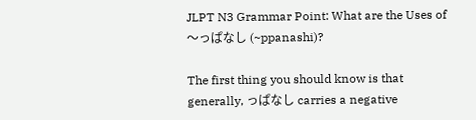JLPT N3 Grammar Point: What are the Uses of 〜っぱなし (~ppanashi)?

The first thing you should know is that generally, っぱなし carries a negative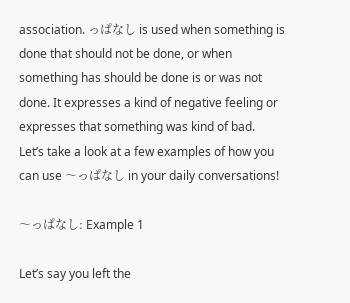association. っぱなし is used when something is done that should not be done, or when something has should be done is or was not done. It expresses a kind of negative feeling or expresses that something was kind of bad.
Let’s take a look at a few examples of how you can use 〜っぱなし in your daily conversations!

〜っぱなし: Example 1

Let’s say you left the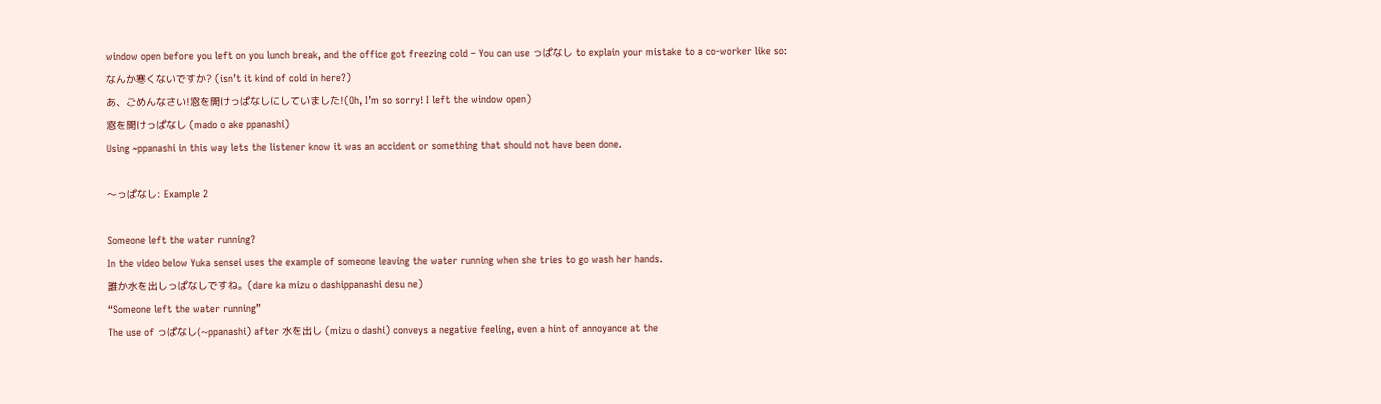window open before you left on you lunch break, and the office got freezing cold – You can use っぱなし to explain your mistake to a co-worker like so:
なんか寒くないですか? (isn’t it kind of cold in here?)
あ、ごめんなさい!窓を開けっぱなしにしていました!(Oh, I’m so sorry! I left the window open)
窓を開けっぱなし (mado o ake ppanashi)
Using ~ppanashi in this way lets the listener know it was an accident or something that should not have been done.

〜っぱなし: Example 2

Someone left the water running?
In the video below Yuka sensei uses the example of someone leaving the water running when she tries to go wash her hands.
誰か水を出しっぱなしですね。(dare ka mizu o dashippanashi desu ne)
“Someone left the water running”
The use of っぱなし(~ppanashi) after 水を出し (mizu o dashi) conveys a negative feeling, even a hint of annoyance at the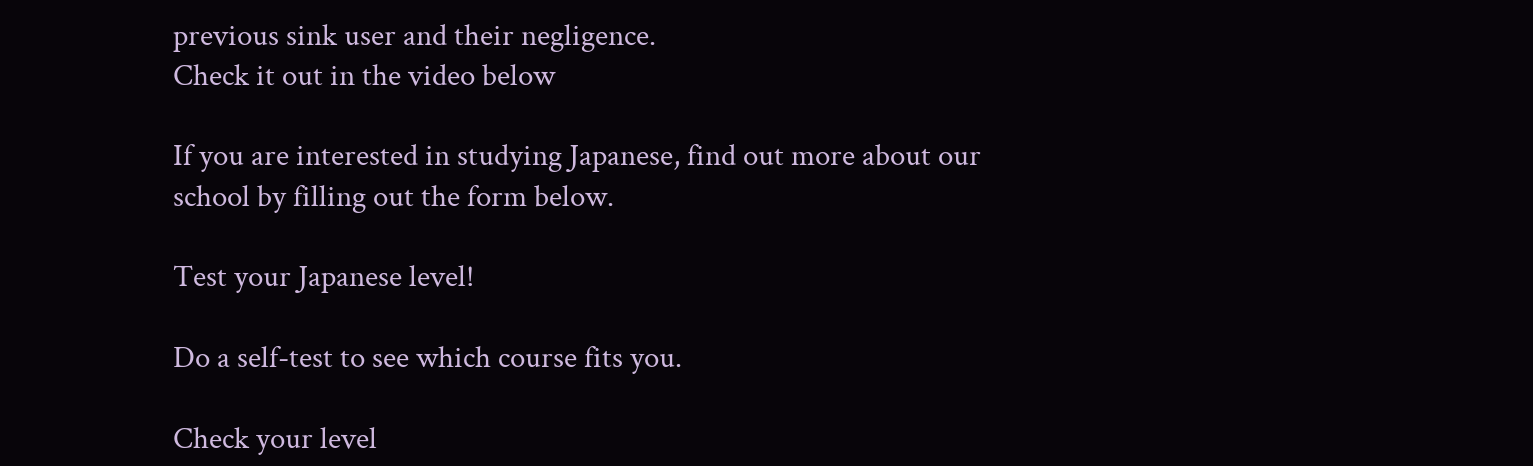previous sink user and their negligence.
Check it out in the video below

If you are interested in studying Japanese, find out more about our school by filling out the form below.

Test your Japanese level!

Do a self-test to see which course fits you.

Check your level